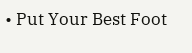• Put Your Best Foot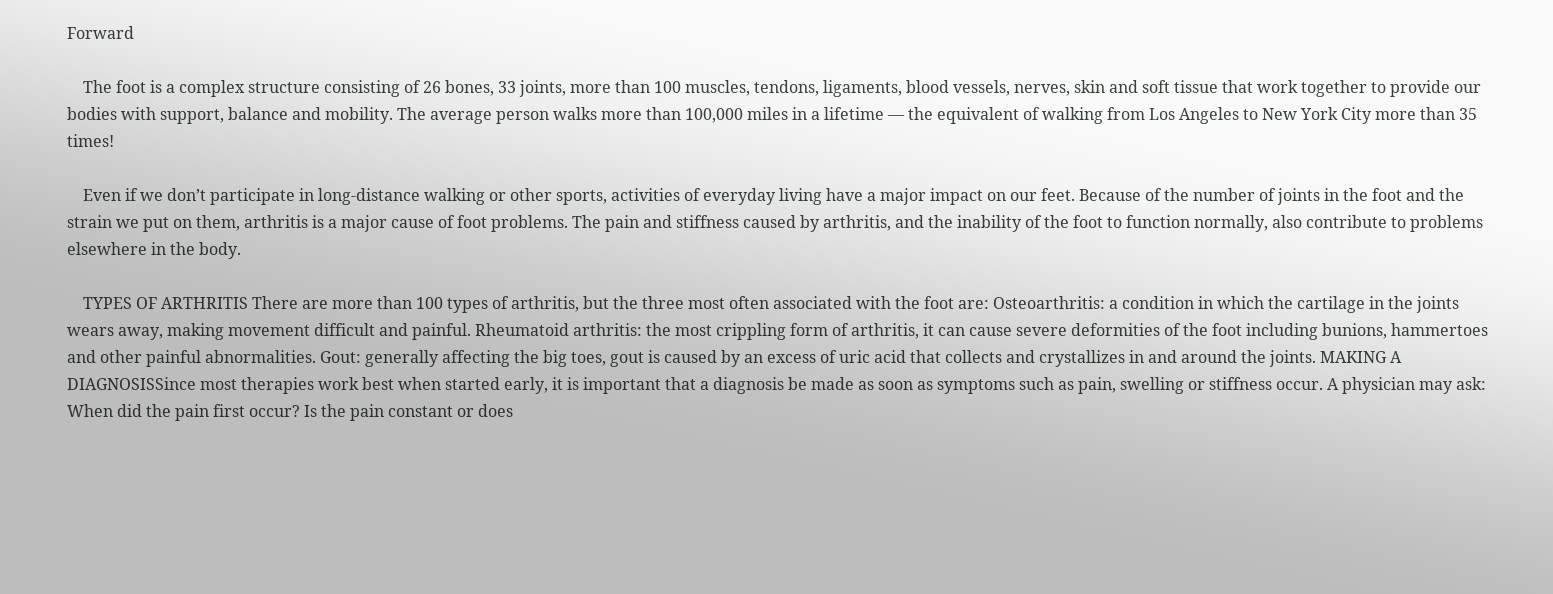Forward

    The foot is a complex structure consisting of 26 bones, 33 joints, more than 100 muscles, tendons, ligaments, blood vessels, nerves, skin and soft tissue that work together to provide our bodies with support, balance and mobility. The average person walks more than 100,000 miles in a lifetime — the equivalent of walking from Los Angeles to New York City more than 35 times!

    Even if we don’t participate in long-distance walking or other sports, activities of everyday living have a major impact on our feet. Because of the number of joints in the foot and the strain we put on them, arthritis is a major cause of foot problems. The pain and stiffness caused by arthritis, and the inability of the foot to function normally, also contribute to problems elsewhere in the body.

    TYPES OF ARTHRITIS There are more than 100 types of arthritis, but the three most often associated with the foot are: Osteoarthritis: a condition in which the cartilage in the joints wears away, making movement difficult and painful. Rheumatoid arthritis: the most crippling form of arthritis, it can cause severe deformities of the foot including bunions, hammertoes and other painful abnormalities. Gout: generally affecting the big toes, gout is caused by an excess of uric acid that collects and crystallizes in and around the joints. MAKING A DIAGNOSISSince most therapies work best when started early, it is important that a diagnosis be made as soon as symptoms such as pain, swelling or stiffness occur. A physician may ask: When did the pain first occur? Is the pain constant or does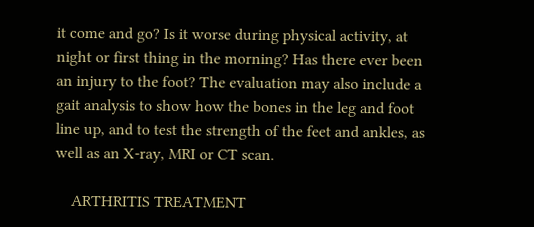it come and go? Is it worse during physical activity, at night or first thing in the morning? Has there ever been an injury to the foot? The evaluation may also include a gait analysis to show how the bones in the leg and foot line up, and to test the strength of the feet and ankles, as well as an X-ray, MRI or CT scan.

    ARTHRITIS TREATMENT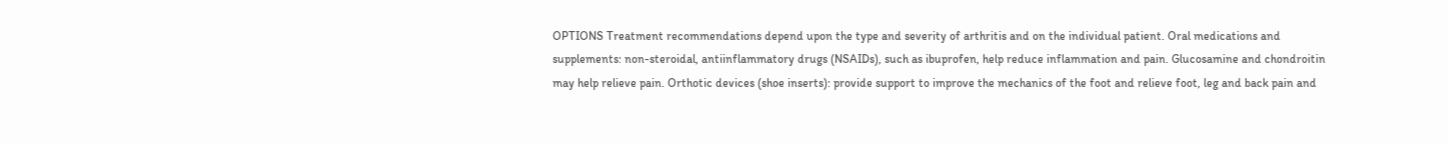OPTIONS Treatment recommendations depend upon the type and severity of arthritis and on the individual patient. Oral medications and supplements: non-steroidal, antiinflammatory drugs (NSAIDs), such as ibuprofen, help reduce inflammation and pain. Glucosamine and chondroitin may help relieve pain. Orthotic devices (shoe inserts): provide support to improve the mechanics of the foot and relieve foot, leg and back pain and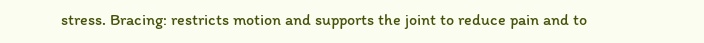stress. Bracing: restricts motion and supports the joint to reduce pain and to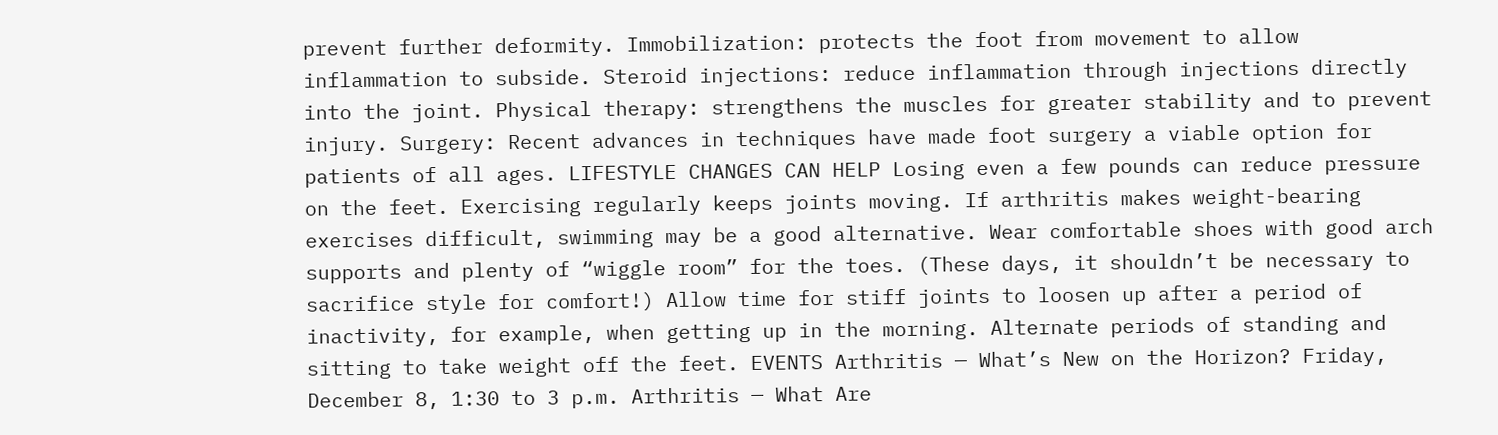prevent further deformity. Immobilization: protects the foot from movement to allow inflammation to subside. Steroid injections: reduce inflammation through injections directly into the joint. Physical therapy: strengthens the muscles for greater stability and to prevent injury. Surgery: Recent advances in techniques have made foot surgery a viable option for patients of all ages. LIFESTYLE CHANGES CAN HELP Losing even a few pounds can reduce pressure on the feet. Exercising regularly keeps joints moving. If arthritis makes weight-bearing exercises difficult, swimming may be a good alternative. Wear comfortable shoes with good arch supports and plenty of “wiggle room” for the toes. (These days, it shouldn’t be necessary to sacrifice style for comfort!) Allow time for stiff joints to loosen up after a period of inactivity, for example, when getting up in the morning. Alternate periods of standing and sitting to take weight off the feet. EVENTS Arthritis — What’s New on the Horizon? Friday, December 8, 1:30 to 3 p.m. Arthritis — What Are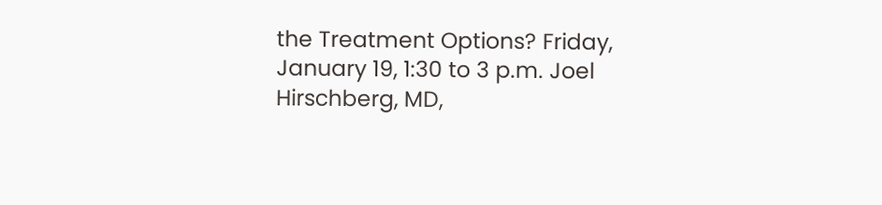the Treatment Options? Friday, January 19, 1:30 to 3 p.m. Joel Hirschberg, MD,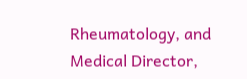Rheumatology, and Medical Director,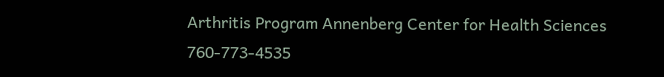Arthritis Program Annenberg Center for Health Sciences 760-773-4535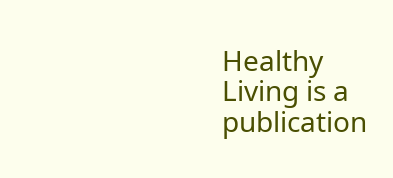Healthy Living is a publication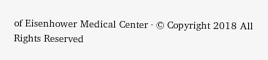of Eisenhower Medical Center · © Copyright 2018 All Rights Reserved